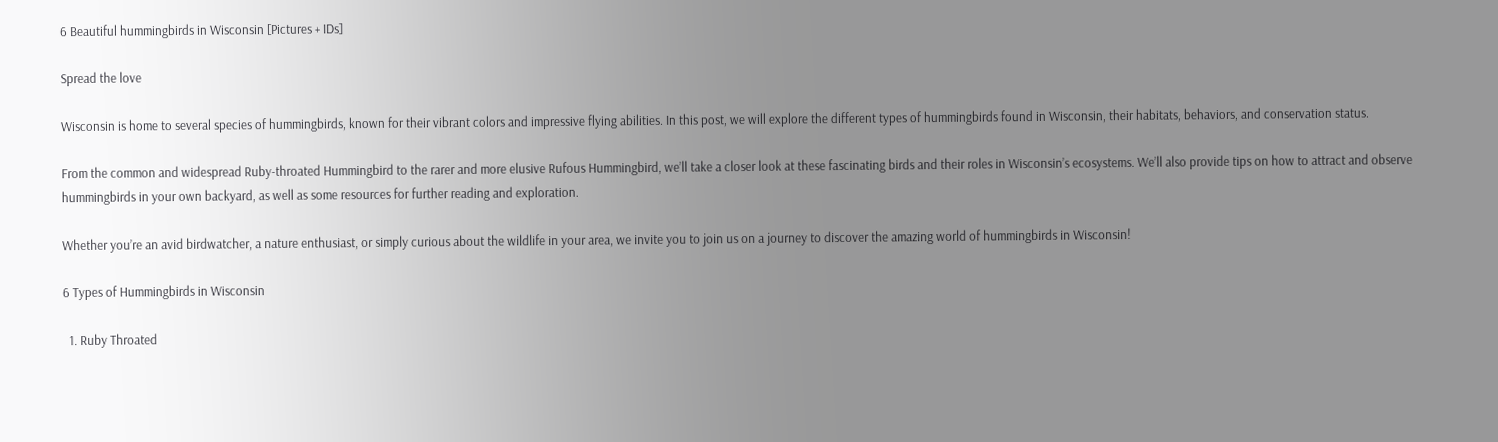6 Beautiful hummingbirds in Wisconsin [Pictures + IDs]

Spread the love

Wisconsin is home to several species of hummingbirds, known for their vibrant colors and impressive flying abilities. In this post, we will explore the different types of hummingbirds found in Wisconsin, their habitats, behaviors, and conservation status.

From the common and widespread Ruby-throated Hummingbird to the rarer and more elusive Rufous Hummingbird, we’ll take a closer look at these fascinating birds and their roles in Wisconsin’s ecosystems. We’ll also provide tips on how to attract and observe hummingbirds in your own backyard, as well as some resources for further reading and exploration.

Whether you’re an avid birdwatcher, a nature enthusiast, or simply curious about the wildlife in your area, we invite you to join us on a journey to discover the amazing world of hummingbirds in Wisconsin!

6 Types of Hummingbirds in Wisconsin

  1. Ruby Throated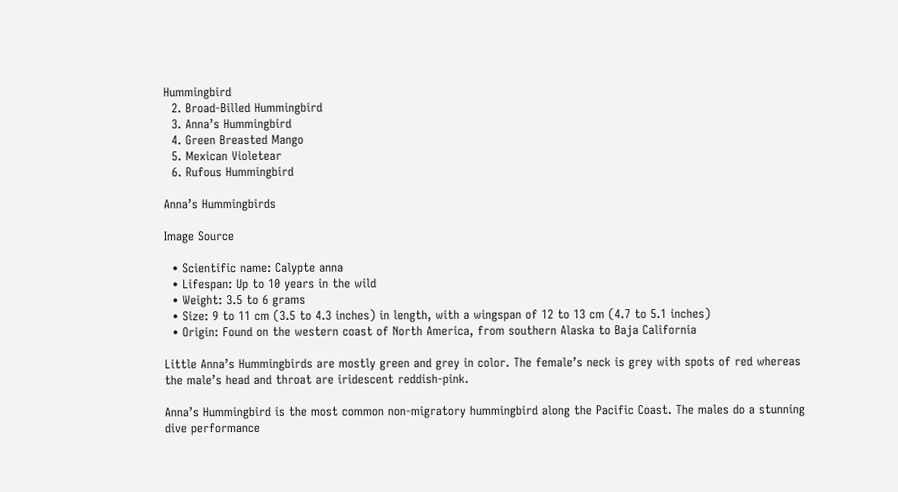Hummingbird
  2. Broad-Billed Hummingbird
  3. Anna’s Hummingbird
  4. Green Breasted Mango
  5. Mexican Violetear
  6. Rufous Hummingbird

Anna’s Hummingbirds

Image Source

  • Scientific name: Calypte anna
  • Lifespan: Up to 10 years in the wild
  • Weight: 3.5 to 6 grams
  • Size: 9 to 11 cm (3.5 to 4.3 inches) in length, with a wingspan of 12 to 13 cm (4.7 to 5.1 inches)
  • Origin: Found on the western coast of North America, from southern Alaska to Baja California

Little Anna’s Hummingbirds are mostly green and grey in color. The female’s neck is grey with spots of red whereas the male’s head and throat are iridescent reddish-pink.

Anna’s Hummingbird is the most common non-migratory hummingbird along the Pacific Coast. The males do a stunning dive performance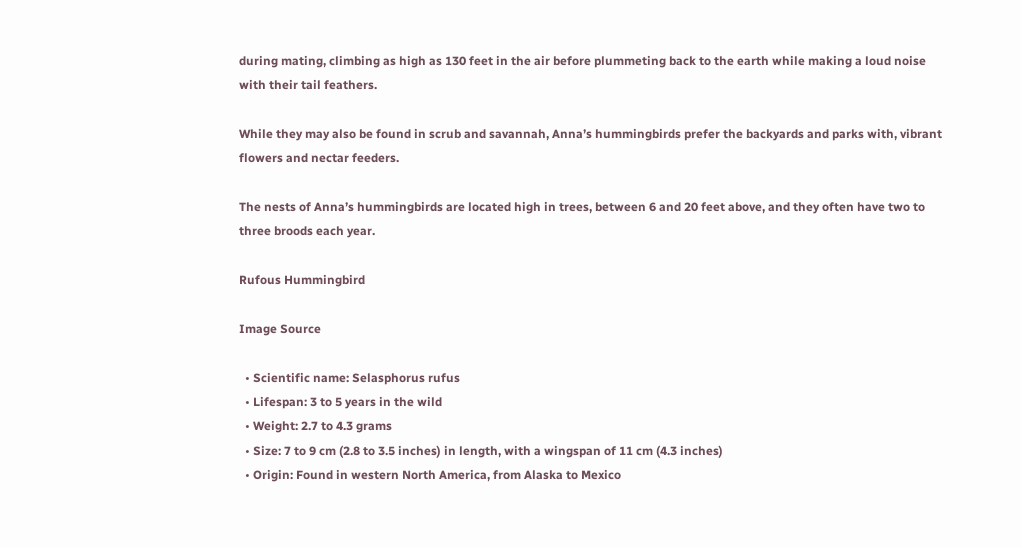during mating, climbing as high as 130 feet in the air before plummeting back to the earth while making a loud noise with their tail feathers.

While they may also be found in scrub and savannah, Anna’s hummingbirds prefer the backyards and parks with, vibrant flowers and nectar feeders.

The nests of Anna’s hummingbirds are located high in trees, between 6 and 20 feet above, and they often have two to three broods each year.

Rufous Hummingbird

Image Source

  • Scientific name: Selasphorus rufus
  • Lifespan: 3 to 5 years in the wild
  • Weight: 2.7 to 4.3 grams
  • Size: 7 to 9 cm (2.8 to 3.5 inches) in length, with a wingspan of 11 cm (4.3 inches)
  • Origin: Found in western North America, from Alaska to Mexico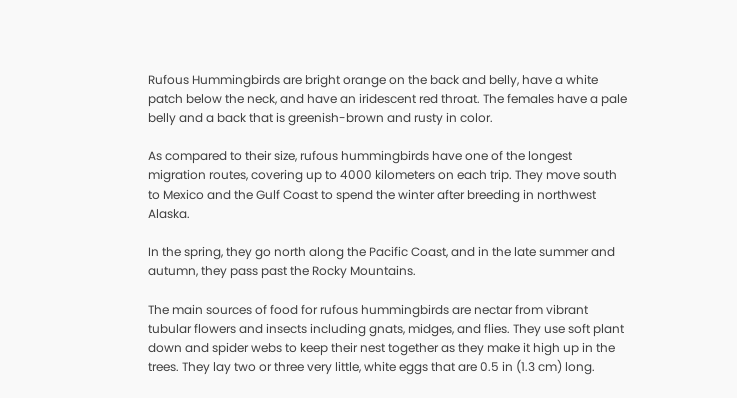Rufous Hummingbirds are bright orange on the back and belly, have a white patch below the neck, and have an iridescent red throat. The females have a pale belly and a back that is greenish-brown and rusty in color.

As compared to their size, rufous hummingbirds have one of the longest migration routes, covering up to 4000 kilometers on each trip. They move south to Mexico and the Gulf Coast to spend the winter after breeding in northwest Alaska.

In the spring, they go north along the Pacific Coast, and in the late summer and autumn, they pass past the Rocky Mountains.

The main sources of food for rufous hummingbirds are nectar from vibrant tubular flowers and insects including gnats, midges, and flies. They use soft plant down and spider webs to keep their nest together as they make it high up in the trees. They lay two or three very little, white eggs that are 0.5 in (1.3 cm) long.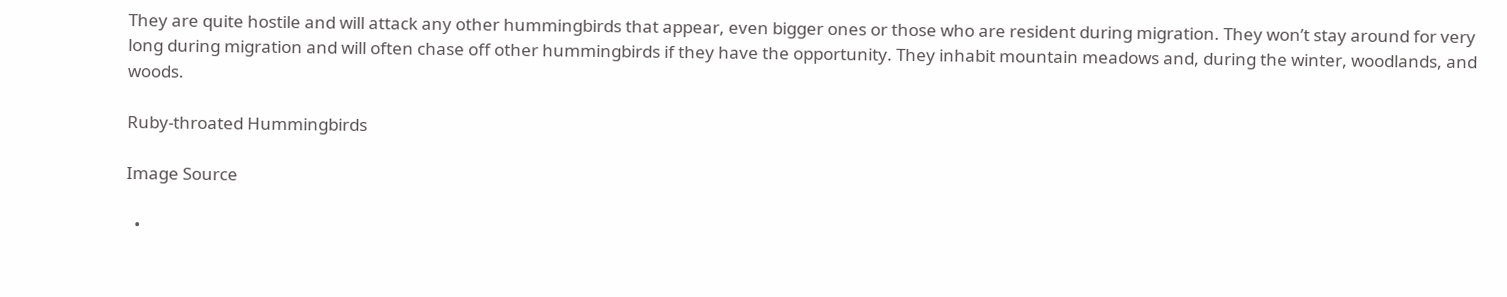They are quite hostile and will attack any other hummingbirds that appear, even bigger ones or those who are resident during migration. They won’t stay around for very long during migration and will often chase off other hummingbirds if they have the opportunity. They inhabit mountain meadows and, during the winter, woodlands, and woods.

Ruby-throated Hummingbirds

Image Source

  •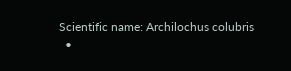Scientific name: Archilochus colubris
  •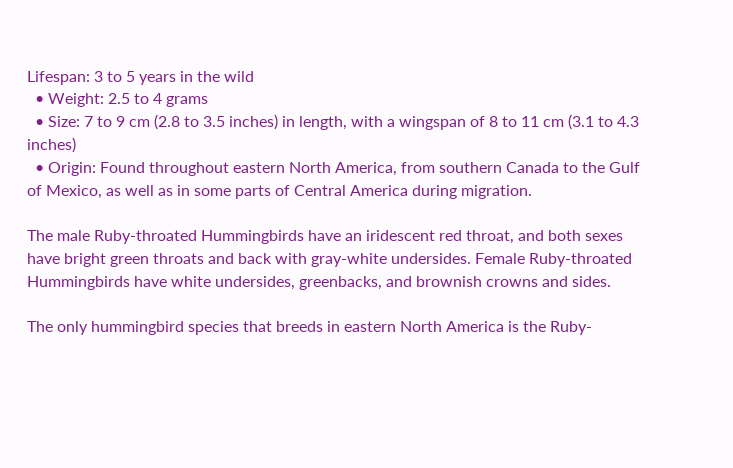Lifespan: 3 to 5 years in the wild
  • Weight: 2.5 to 4 grams
  • Size: 7 to 9 cm (2.8 to 3.5 inches) in length, with a wingspan of 8 to 11 cm (3.1 to 4.3 inches)
  • Origin: Found throughout eastern North America, from southern Canada to the Gulf of Mexico, as well as in some parts of Central America during migration.

The male Ruby-throated Hummingbirds have an iridescent red throat, and both sexes have bright green throats and back with gray-white undersides. Female Ruby-throated Hummingbirds have white undersides, greenbacks, and brownish crowns and sides.

The only hummingbird species that breeds in eastern North America is the Ruby-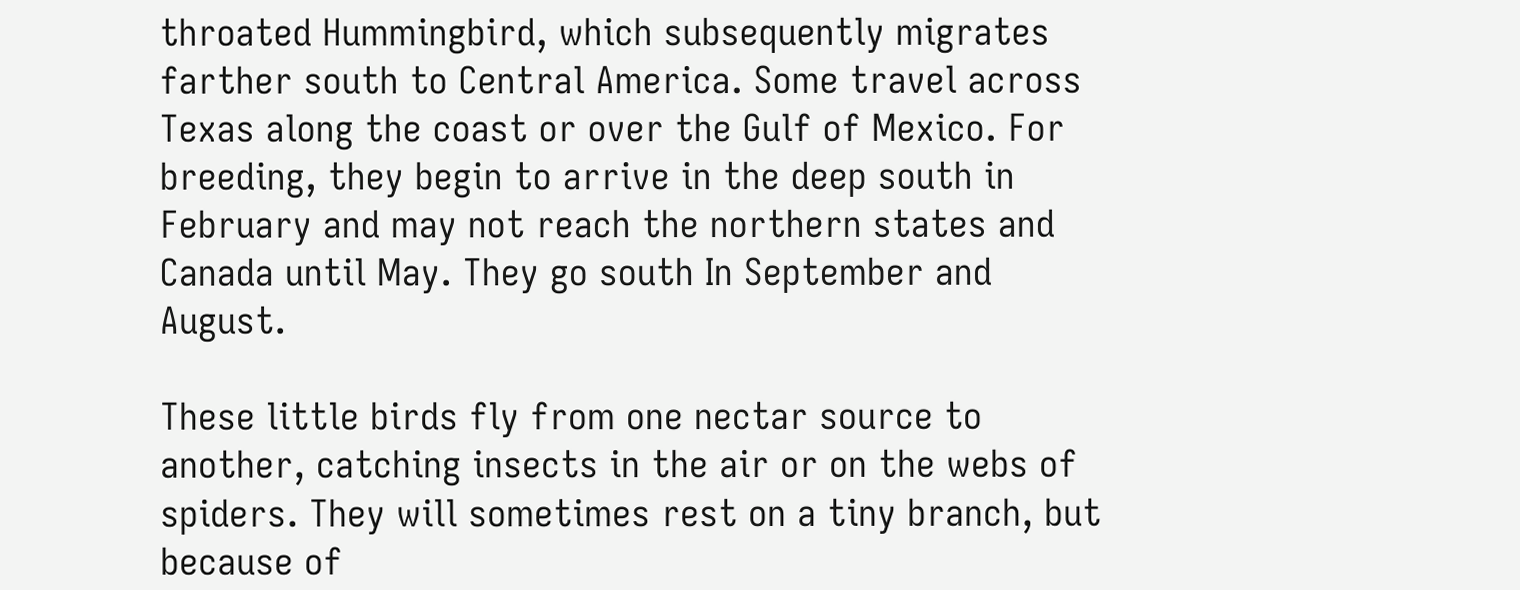throated Hummingbird, which subsequently migrates farther south to Central America. Some travel across Texas along the coast or over the Gulf of Mexico. For breeding, they begin to arrive in the deep south in February and may not reach the northern states and Canada until May. They go south In September and August.

These little birds fly from one nectar source to another, catching insects in the air or on the webs of spiders. They will sometimes rest on a tiny branch, but because of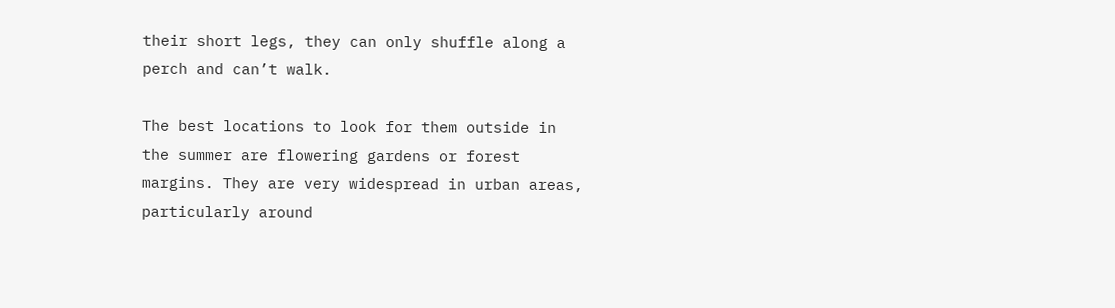their short legs, they can only shuffle along a perch and can’t walk.

The best locations to look for them outside in the summer are flowering gardens or forest margins. They are very widespread in urban areas, particularly around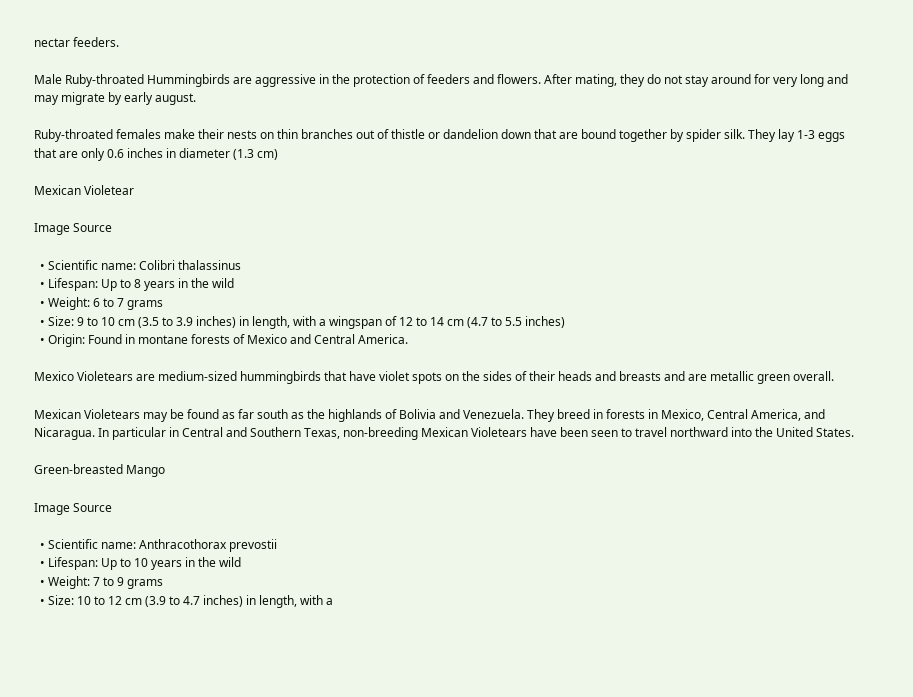nectar feeders.

Male Ruby-throated Hummingbirds are aggressive in the protection of feeders and flowers. After mating, they do not stay around for very long and may migrate by early august.

Ruby-throated females make their nests on thin branches out of thistle or dandelion down that are bound together by spider silk. They lay 1-3 eggs that are only 0.6 inches in diameter (1.3 cm)

Mexican Violetear

Image Source

  • Scientific name: Colibri thalassinus
  • Lifespan: Up to 8 years in the wild
  • Weight: 6 to 7 grams
  • Size: 9 to 10 cm (3.5 to 3.9 inches) in length, with a wingspan of 12 to 14 cm (4.7 to 5.5 inches)
  • Origin: Found in montane forests of Mexico and Central America.

Mexico Violetears are medium-sized hummingbirds that have violet spots on the sides of their heads and breasts and are metallic green overall.

Mexican Violetears may be found as far south as the highlands of Bolivia and Venezuela. They breed in forests in Mexico, Central America, and Nicaragua. In particular in Central and Southern Texas, non-breeding Mexican Violetears have been seen to travel northward into the United States.

Green-breasted Mango

Image Source

  • Scientific name: Anthracothorax prevostii
  • Lifespan: Up to 10 years in the wild
  • Weight: 7 to 9 grams
  • Size: 10 to 12 cm (3.9 to 4.7 inches) in length, with a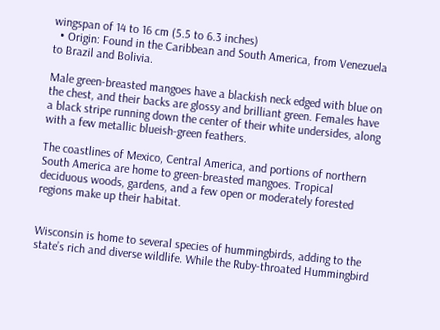wingspan of 14 to 16 cm (5.5 to 6.3 inches)
  • Origin: Found in the Caribbean and South America, from Venezuela to Brazil and Bolivia.

Male green-breasted mangoes have a blackish neck edged with blue on the chest, and their backs are glossy and brilliant green. Females have a black stripe running down the center of their white undersides, along with a few metallic blueish-green feathers.

The coastlines of Mexico, Central America, and portions of northern South America are home to green-breasted mangoes. Tropical deciduous woods, gardens, and a few open or moderately forested regions make up their habitat.


Wisconsin is home to several species of hummingbirds, adding to the state’s rich and diverse wildlife. While the Ruby-throated Hummingbird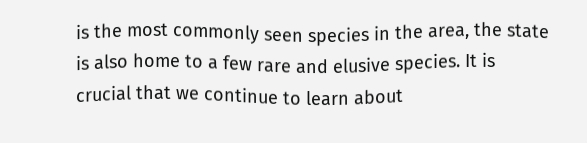is the most commonly seen species in the area, the state is also home to a few rare and elusive species. It is crucial that we continue to learn about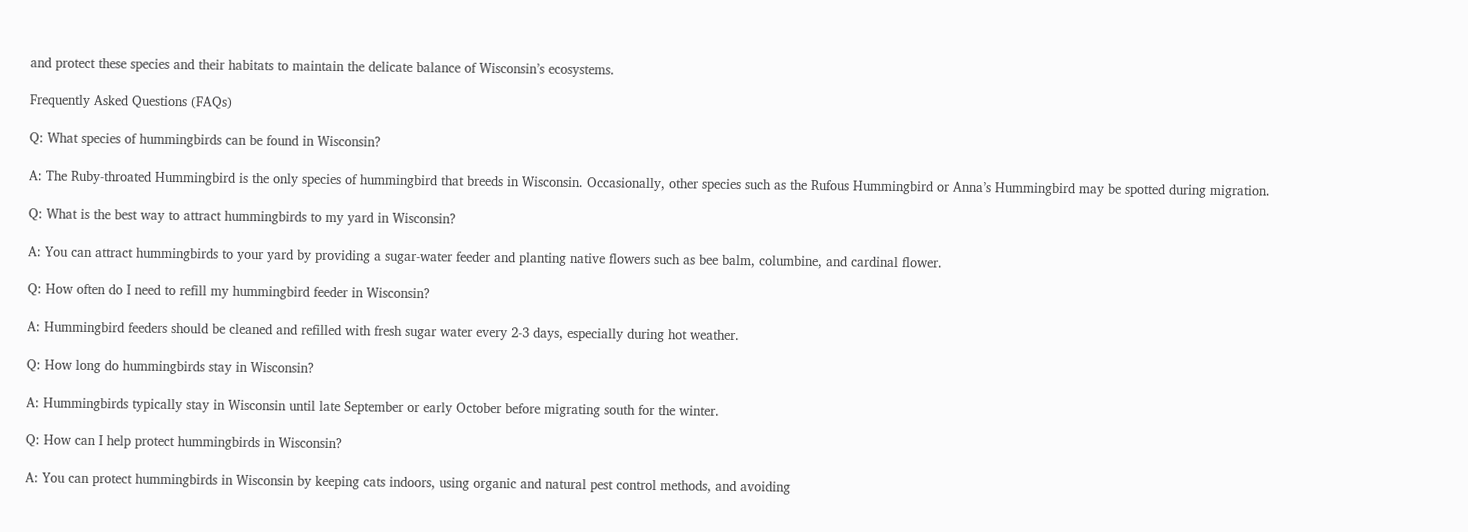and protect these species and their habitats to maintain the delicate balance of Wisconsin’s ecosystems.

Frequently Asked Questions (FAQs)

Q: What species of hummingbirds can be found in Wisconsin?

A: The Ruby-throated Hummingbird is the only species of hummingbird that breeds in Wisconsin. Occasionally, other species such as the Rufous Hummingbird or Anna’s Hummingbird may be spotted during migration.

Q: What is the best way to attract hummingbirds to my yard in Wisconsin?

A: You can attract hummingbirds to your yard by providing a sugar-water feeder and planting native flowers such as bee balm, columbine, and cardinal flower.

Q: How often do I need to refill my hummingbird feeder in Wisconsin?

A: Hummingbird feeders should be cleaned and refilled with fresh sugar water every 2-3 days, especially during hot weather.

Q: How long do hummingbirds stay in Wisconsin?

A: Hummingbirds typically stay in Wisconsin until late September or early October before migrating south for the winter.

Q: How can I help protect hummingbirds in Wisconsin?

A: You can protect hummingbirds in Wisconsin by keeping cats indoors, using organic and natural pest control methods, and avoiding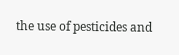the use of pesticides and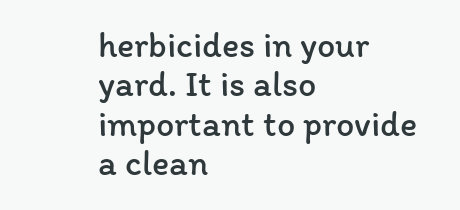herbicides in your yard. It is also important to provide a clean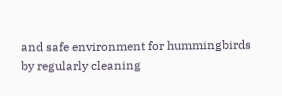and safe environment for hummingbirds by regularly cleaning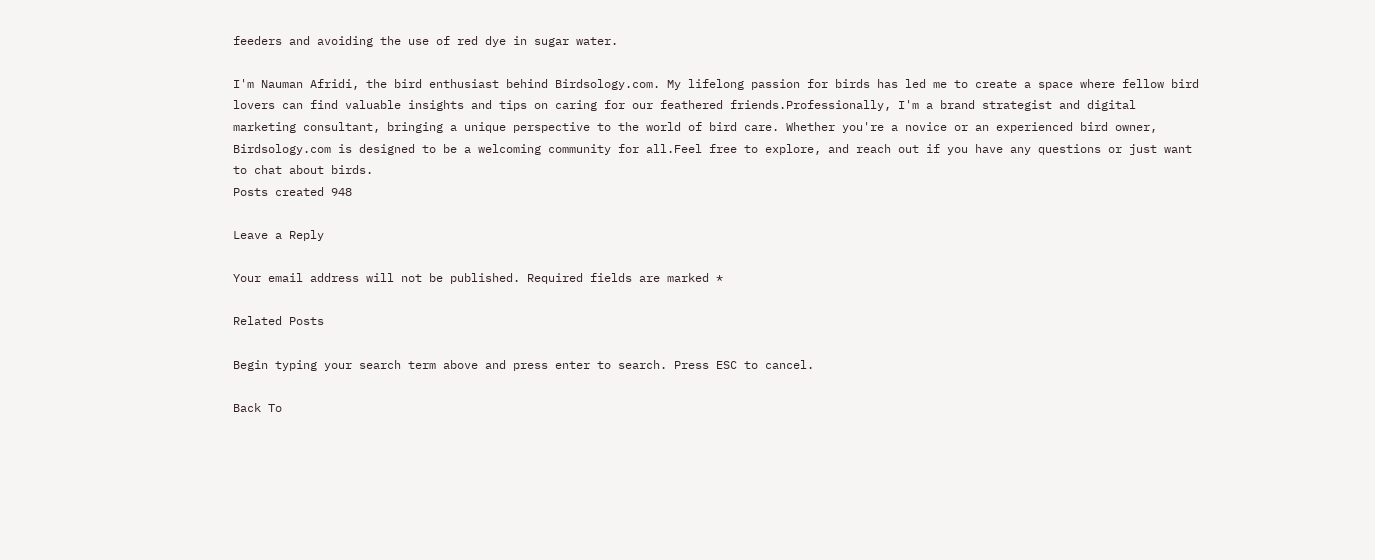feeders and avoiding the use of red dye in sugar water.

I'm Nauman Afridi, the bird enthusiast behind Birdsology.com. My lifelong passion for birds has led me to create a space where fellow bird lovers can find valuable insights and tips on caring for our feathered friends.Professionally, I'm a brand strategist and digital marketing consultant, bringing a unique perspective to the world of bird care. Whether you're a novice or an experienced bird owner, Birdsology.com is designed to be a welcoming community for all.Feel free to explore, and reach out if you have any questions or just want to chat about birds.
Posts created 948

Leave a Reply

Your email address will not be published. Required fields are marked *

Related Posts

Begin typing your search term above and press enter to search. Press ESC to cancel.

Back To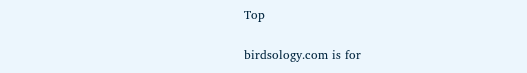Top

birdsology.com is for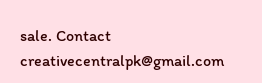sale. Contact creativecentralpk@gmail.com